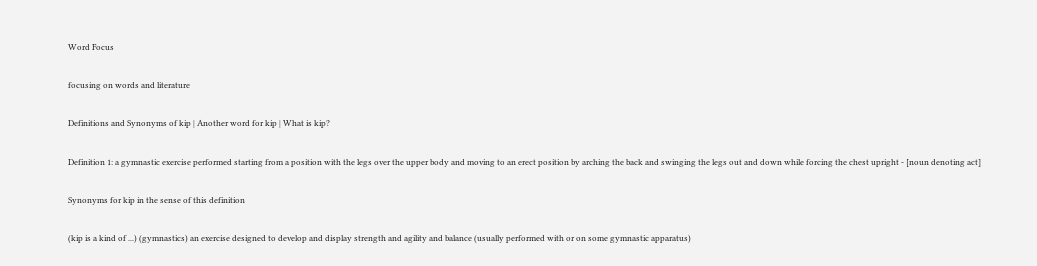Word Focus

focusing on words and literature

Definitions and Synonyms of kip | Another word for kip | What is kip?

Definition 1: a gymnastic exercise performed starting from a position with the legs over the upper body and moving to an erect position by arching the back and swinging the legs out and down while forcing the chest upright - [noun denoting act]

Synonyms for kip in the sense of this definition

(kip is a kind of ...) (gymnastics) an exercise designed to develop and display strength and agility and balance (usually performed with or on some gymnastic apparatus)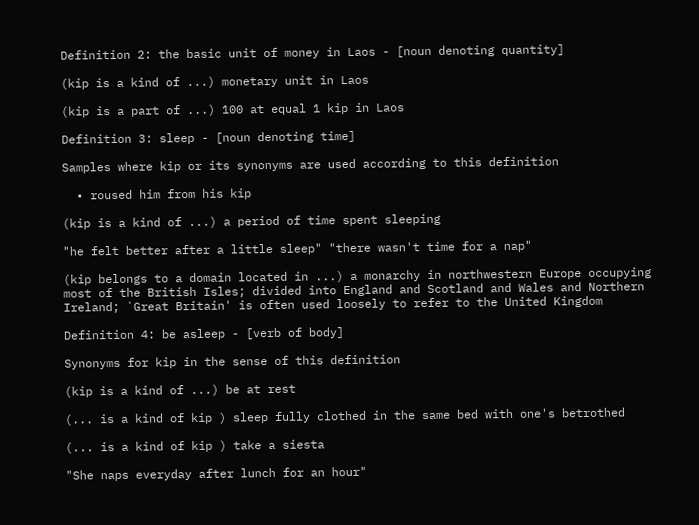Definition 2: the basic unit of money in Laos - [noun denoting quantity]

(kip is a kind of ...) monetary unit in Laos

(kip is a part of ...) 100 at equal 1 kip in Laos

Definition 3: sleep - [noun denoting time]

Samples where kip or its synonyms are used according to this definition

  • roused him from his kip

(kip is a kind of ...) a period of time spent sleeping

"he felt better after a little sleep" "there wasn't time for a nap"

(kip belongs to a domain located in ...) a monarchy in northwestern Europe occupying most of the British Isles; divided into England and Scotland and Wales and Northern Ireland; `Great Britain' is often used loosely to refer to the United Kingdom

Definition 4: be asleep - [verb of body]

Synonyms for kip in the sense of this definition

(kip is a kind of ...) be at rest

(... is a kind of kip ) sleep fully clothed in the same bed with one's betrothed

(... is a kind of kip ) take a siesta

"She naps everyday after lunch for an hour"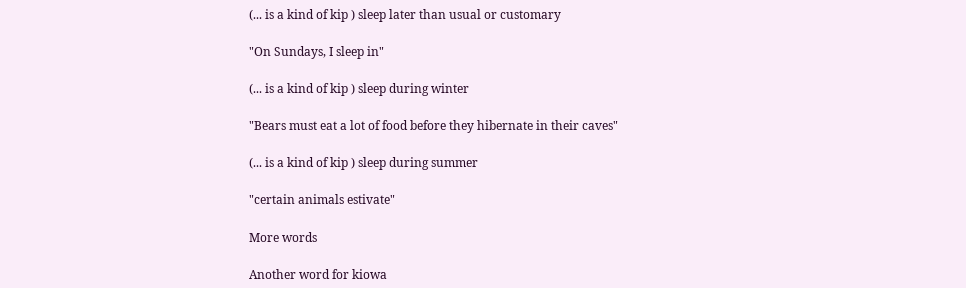(... is a kind of kip ) sleep later than usual or customary

"On Sundays, I sleep in"

(... is a kind of kip ) sleep during winter

"Bears must eat a lot of food before they hibernate in their caves"

(... is a kind of kip ) sleep during summer

"certain animals estivate"

More words

Another word for kiowa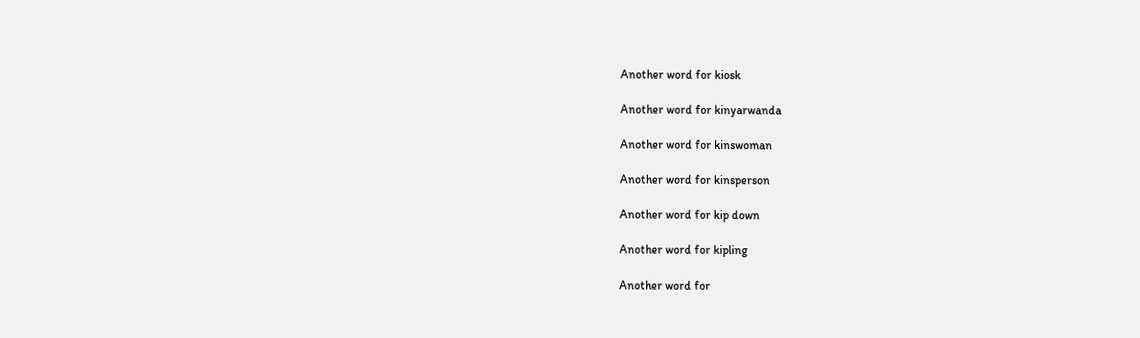Another word for kiosk

Another word for kinyarwanda

Another word for kinswoman

Another word for kinsperson

Another word for kip down

Another word for kipling

Another word for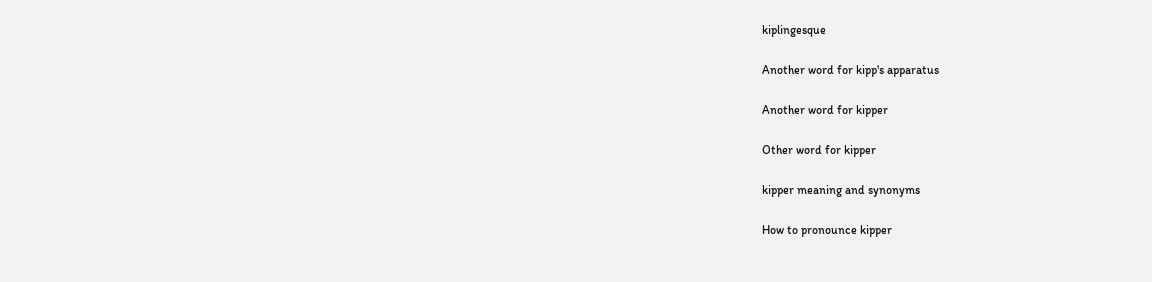kiplingesque

Another word for kipp's apparatus

Another word for kipper

Other word for kipper

kipper meaning and synonyms

How to pronounce kipper